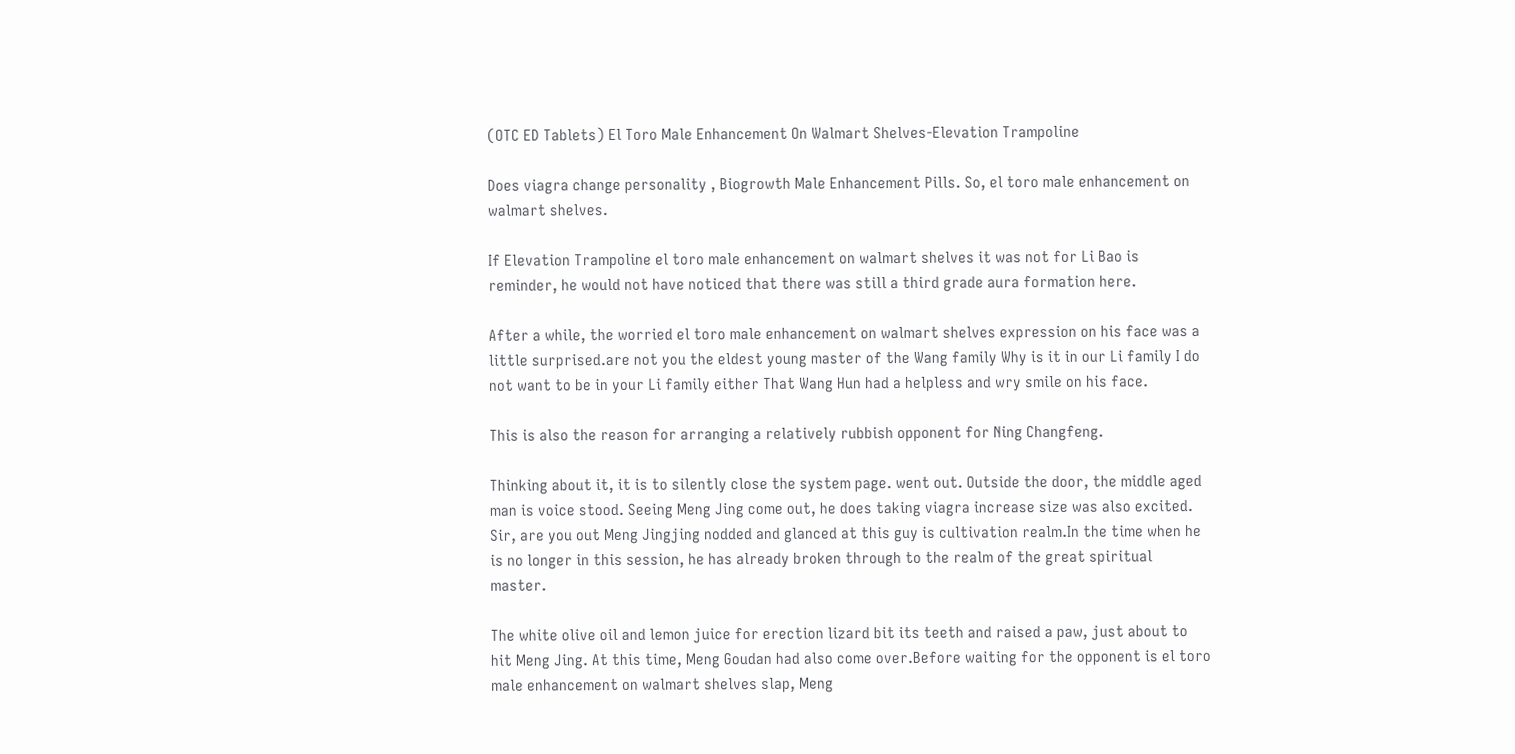(OTC ED Tablets) El Toro Male Enhancement On Walmart Shelves-Elevation Trampoline

Does viagra change personality , Biogrowth Male Enhancement Pills. So, el toro male enhancement on walmart shelves.

If Elevation Trampoline el toro male enhancement on walmart shelves it was not for Li Bao is reminder, he would not have noticed that there was still a third grade aura formation here.

After a while, the worried el toro male enhancement on walmart shelves expression on his face was a little surprised.are not you the eldest young master of the Wang family Why is it in our Li family I do not want to be in your Li family either That Wang Hun had a helpless and wry smile on his face.

This is also the reason for arranging a relatively rubbish opponent for Ning Changfeng.

Thinking about it, it is to silently close the system page. went out. Outside the door, the middle aged man is voice stood. Seeing Meng Jing come out, he does taking viagra increase size was also excited. Sir, are you out Meng Jingjing nodded and glanced at this guy is cultivation realm.In the time when he is no longer in this session, he has already broken through to the realm of the great spiritual master.

The white olive oil and lemon juice for erection lizard bit its teeth and raised a paw, just about to hit Meng Jing. At this time, Meng Goudan had also come over.Before waiting for the opponent is el toro male enhancement on walmart shelves slap, Meng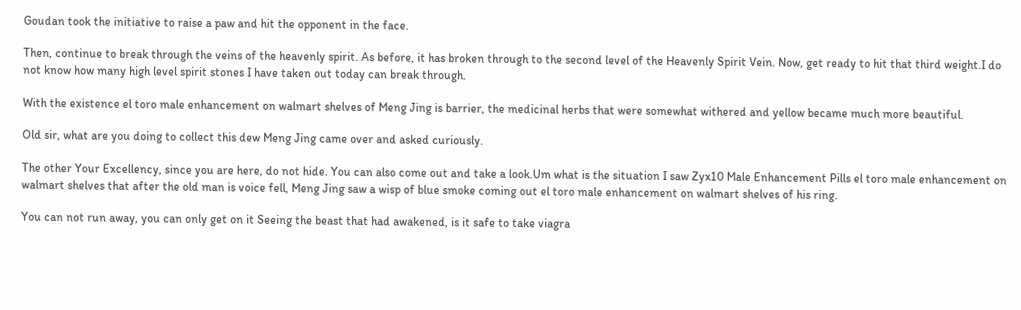Goudan took the initiative to raise a paw and hit the opponent in the face.

Then, continue to break through the veins of the heavenly spirit. As before, it has broken through to the second level of the Heavenly Spirit Vein. Now, get ready to hit that third weight.I do not know how many high level spirit stones I have taken out today can break through.

With the existence el toro male enhancement on walmart shelves of Meng Jing is barrier, the medicinal herbs that were somewhat withered and yellow became much more beautiful.

Old sir, what are you doing to collect this dew Meng Jing came over and asked curiously.

The other Your Excellency, since you are here, do not hide. You can also come out and take a look.Um what is the situation I saw Zyx10 Male Enhancement Pills el toro male enhancement on walmart shelves that after the old man is voice fell, Meng Jing saw a wisp of blue smoke coming out el toro male enhancement on walmart shelves of his ring.

You can not run away, you can only get on it Seeing the beast that had awakened, is it safe to take viagra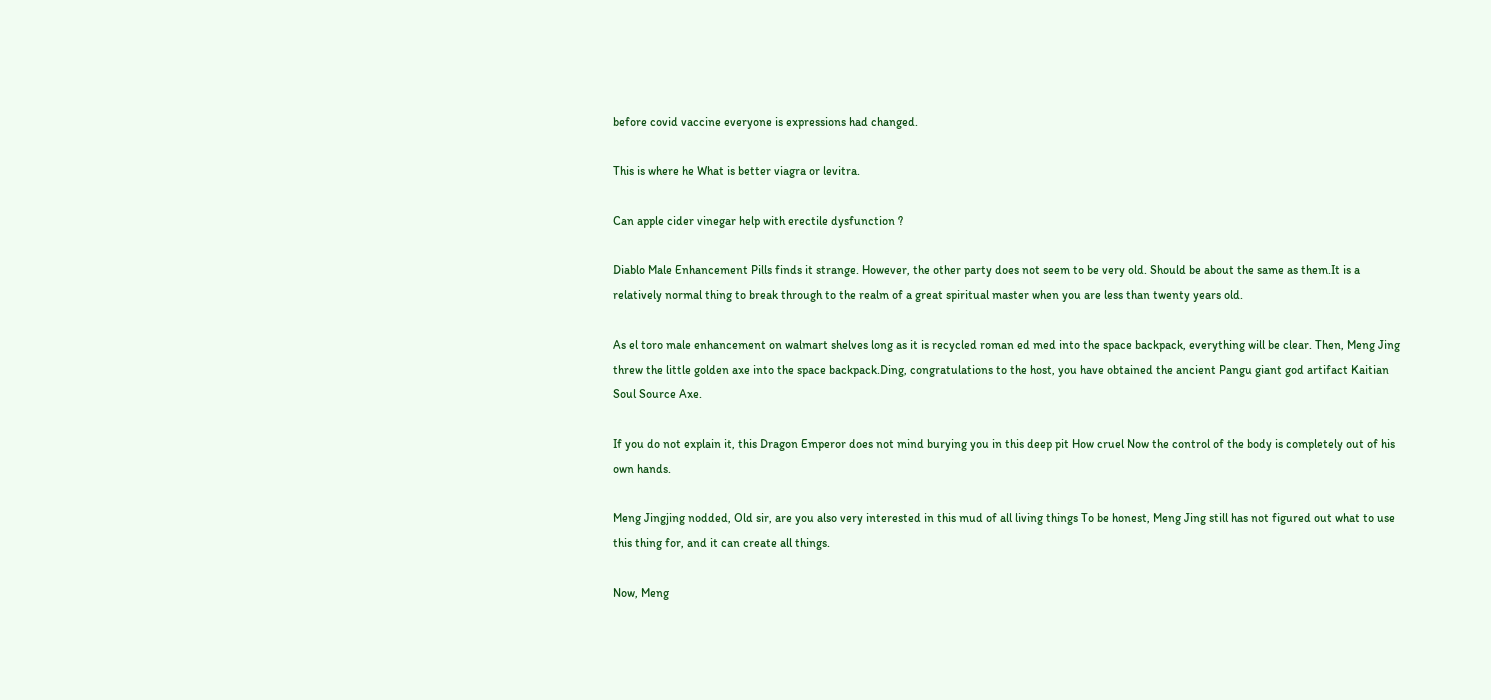before covid vaccine everyone is expressions had changed.

This is where he What is better viagra or levitra.

Can apple cider vinegar help with erectile dysfunction ?

Diablo Male Enhancement Pills finds it strange. However, the other party does not seem to be very old. Should be about the same as them.It is a relatively normal thing to break through to the realm of a great spiritual master when you are less than twenty years old.

As el toro male enhancement on walmart shelves long as it is recycled roman ed med into the space backpack, everything will be clear. Then, Meng Jing threw the little golden axe into the space backpack.Ding, congratulations to the host, you have obtained the ancient Pangu giant god artifact Kaitian Soul Source Axe.

If you do not explain it, this Dragon Emperor does not mind burying you in this deep pit How cruel Now the control of the body is completely out of his own hands.

Meng Jingjing nodded, Old sir, are you also very interested in this mud of all living things To be honest, Meng Jing still has not figured out what to use this thing for, and it can create all things.

Now, Meng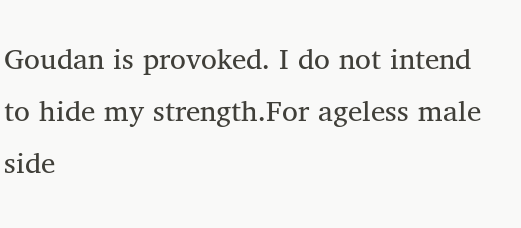Goudan is provoked. I do not intend to hide my strength.For ageless male side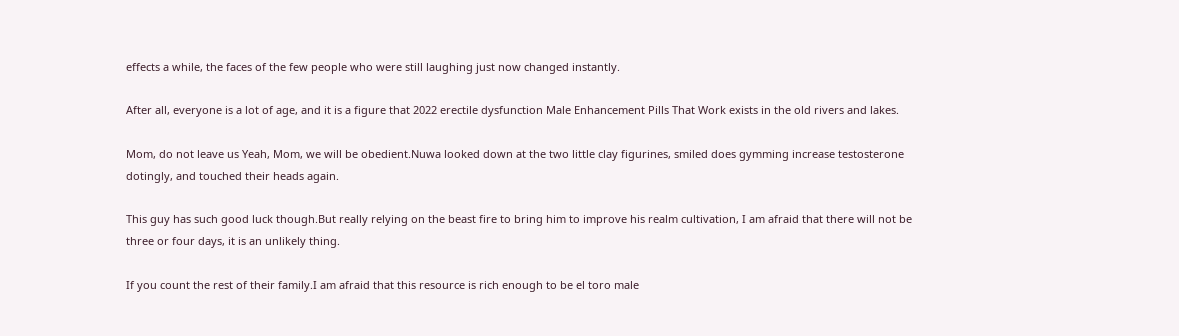effects a while, the faces of the few people who were still laughing just now changed instantly.

After all, everyone is a lot of age, and it is a figure that 2022 erectile dysfunction Male Enhancement Pills That Work exists in the old rivers and lakes.

Mom, do not leave us Yeah, Mom, we will be obedient.Nuwa looked down at the two little clay figurines, smiled does gymming increase testosterone dotingly, and touched their heads again.

This guy has such good luck though.But really relying on the beast fire to bring him to improve his realm cultivation, I am afraid that there will not be three or four days, it is an unlikely thing.

If you count the rest of their family.I am afraid that this resource is rich enough to be el toro male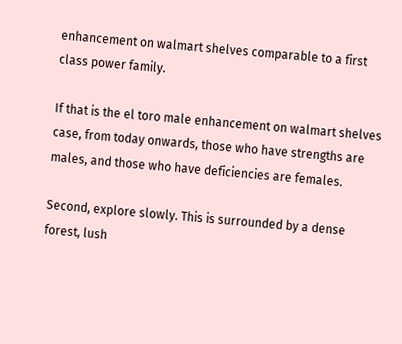enhancement on walmart shelves comparable to a first class power family.

If that is the el toro male enhancement on walmart shelves case, from today onwards, those who have strengths are males, and those who have deficiencies are females.

Second, explore slowly. This is surrounded by a dense forest, lush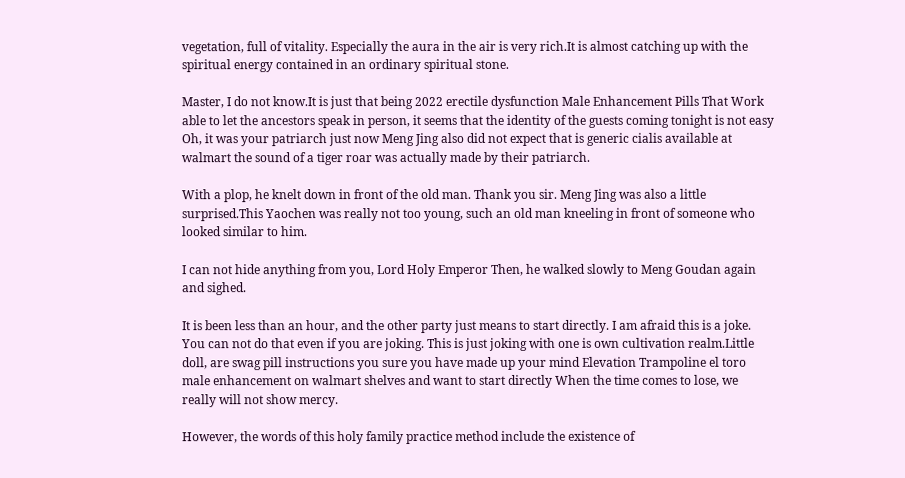vegetation, full of vitality. Especially the aura in the air is very rich.It is almost catching up with the spiritual energy contained in an ordinary spiritual stone.

Master, I do not know.It is just that being 2022 erectile dysfunction Male Enhancement Pills That Work able to let the ancestors speak in person, it seems that the identity of the guests coming tonight is not easy Oh, it was your patriarch just now Meng Jing also did not expect that is generic cialis available at walmart the sound of a tiger roar was actually made by their patriarch.

With a plop, he knelt down in front of the old man. Thank you sir. Meng Jing was also a little surprised.This Yaochen was really not too young, such an old man kneeling in front of someone who looked similar to him.

I can not hide anything from you, Lord Holy Emperor Then, he walked slowly to Meng Goudan again and sighed.

It is been less than an hour, and the other party just means to start directly. I am afraid this is a joke. You can not do that even if you are joking. This is just joking with one is own cultivation realm.Little doll, are swag pill instructions you sure you have made up your mind Elevation Trampoline el toro male enhancement on walmart shelves and want to start directly When the time comes to lose, we really will not show mercy.

However, the words of this holy family practice method include the existence of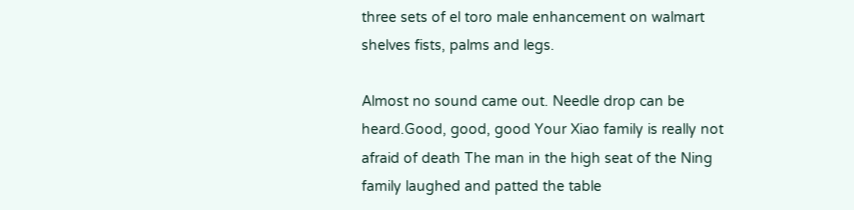three sets of el toro male enhancement on walmart shelves fists, palms and legs.

Almost no sound came out. Needle drop can be heard.Good, good, good Your Xiao family is really not afraid of death The man in the high seat of the Ning family laughed and patted the table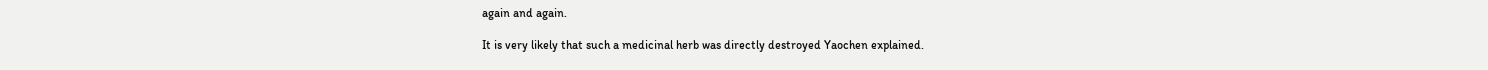again and again.

It is very likely that such a medicinal herb was directly destroyed Yaochen explained.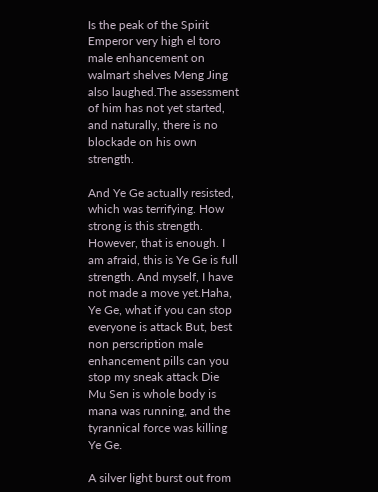Is the peak of the Spirit Emperor very high el toro male enhancement on walmart shelves Meng Jing also laughed.The assessment of him has not yet started, and naturally, there is no blockade on his own strength.

And Ye Ge actually resisted, which was terrifying. How strong is this strength. However, that is enough. I am afraid, this is Ye Ge is full strength. And myself, I have not made a move yet.Haha, Ye Ge, what if you can stop everyone is attack But, best non perscription male enhancement pills can you stop my sneak attack Die Mu Sen is whole body is mana was running, and the tyrannical force was killing Ye Ge.

A silver light burst out from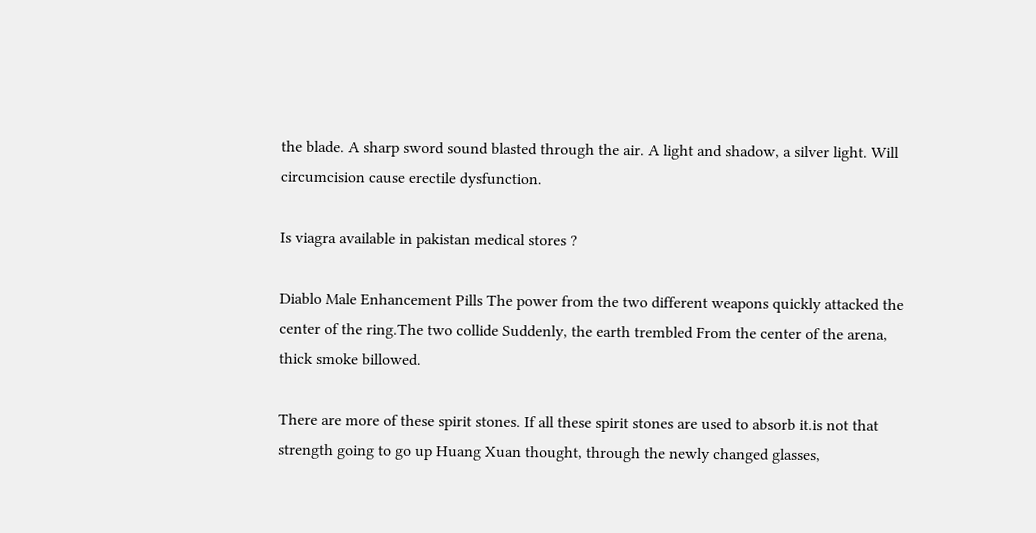the blade. A sharp sword sound blasted through the air. A light and shadow, a silver light. Will circumcision cause erectile dysfunction.

Is viagra available in pakistan medical stores ?

Diablo Male Enhancement Pills The power from the two different weapons quickly attacked the center of the ring.The two collide Suddenly, the earth trembled From the center of the arena, thick smoke billowed.

There are more of these spirit stones. If all these spirit stones are used to absorb it.is not that strength going to go up Huang Xuan thought, through the newly changed glasses,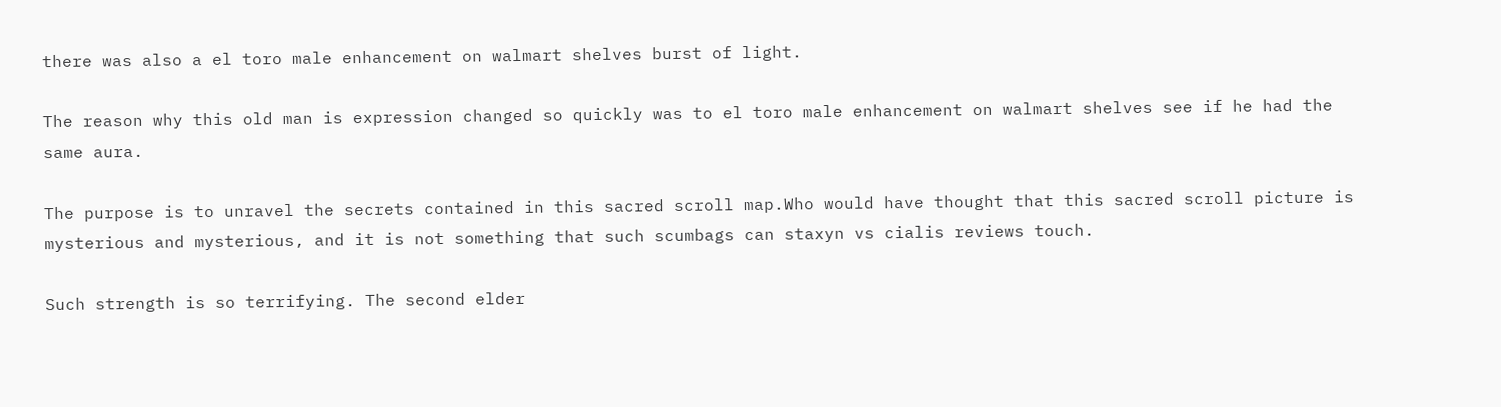there was also a el toro male enhancement on walmart shelves burst of light.

The reason why this old man is expression changed so quickly was to el toro male enhancement on walmart shelves see if he had the same aura.

The purpose is to unravel the secrets contained in this sacred scroll map.Who would have thought that this sacred scroll picture is mysterious and mysterious, and it is not something that such scumbags can staxyn vs cialis reviews touch.

Such strength is so terrifying. The second elder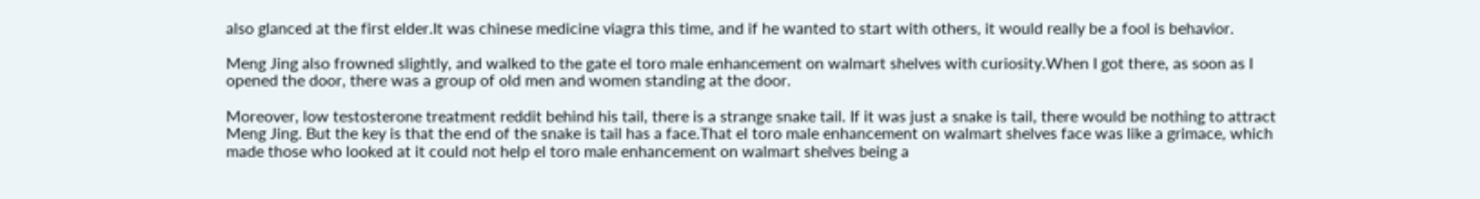also glanced at the first elder.It was chinese medicine viagra this time, and if he wanted to start with others, it would really be a fool is behavior.

Meng Jing also frowned slightly, and walked to the gate el toro male enhancement on walmart shelves with curiosity.When I got there, as soon as I opened the door, there was a group of old men and women standing at the door.

Moreover, low testosterone treatment reddit behind his tail, there is a strange snake tail. If it was just a snake is tail, there would be nothing to attract Meng Jing. But the key is that the end of the snake is tail has a face.That el toro male enhancement on walmart shelves face was like a grimace, which made those who looked at it could not help el toro male enhancement on walmart shelves being a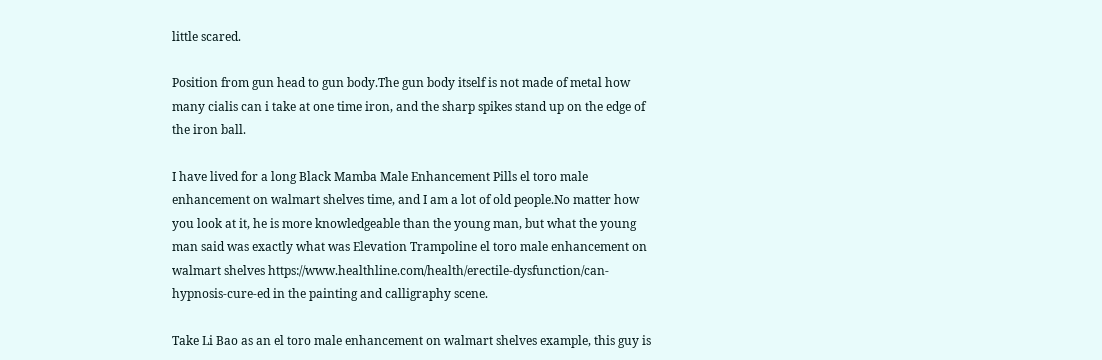little scared.

Position from gun head to gun body.The gun body itself is not made of metal how many cialis can i take at one time iron, and the sharp spikes stand up on the edge of the iron ball.

I have lived for a long Black Mamba Male Enhancement Pills el toro male enhancement on walmart shelves time, and I am a lot of old people.No matter how you look at it, he is more knowledgeable than the young man, but what the young man said was exactly what was Elevation Trampoline el toro male enhancement on walmart shelves https://www.healthline.com/health/erectile-dysfunction/can-hypnosis-cure-ed in the painting and calligraphy scene.

Take Li Bao as an el toro male enhancement on walmart shelves example, this guy is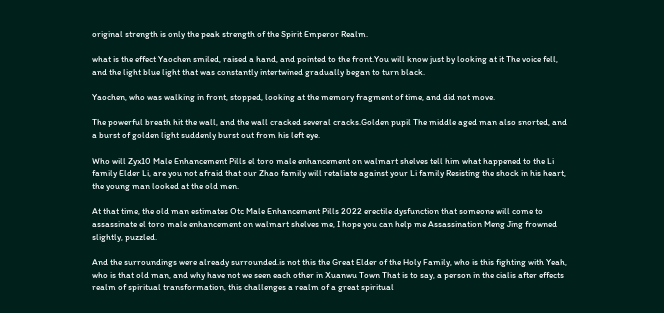original strength is only the peak strength of the Spirit Emperor Realm.

what is the effect Yaochen smiled, raised a hand, and pointed to the front.You will know just by looking at it The voice fell, and the light blue light that was constantly intertwined gradually began to turn black.

Yaochen, who was walking in front, stopped, looking at the memory fragment of time, and did not move.

The powerful breath hit the wall, and the wall cracked several cracks.Golden pupil The middle aged man also snorted, and a burst of golden light suddenly burst out from his left eye.

Who will Zyx10 Male Enhancement Pills el toro male enhancement on walmart shelves tell him what happened to the Li family Elder Li, are you not afraid that our Zhao family will retaliate against your Li family Resisting the shock in his heart, the young man looked at the old men.

At that time, the old man estimates Otc Male Enhancement Pills 2022 erectile dysfunction that someone will come to assassinate el toro male enhancement on walmart shelves me, I hope you can help me Assassination Meng Jing frowned slightly, puzzled.

And the surroundings were already surrounded.is not this the Great Elder of the Holy Family, who is this fighting with Yeah, who is that old man, and why have not we seen each other in Xuanwu Town That is to say, a person in the cialis after effects realm of spiritual transformation, this challenges a realm of a great spiritual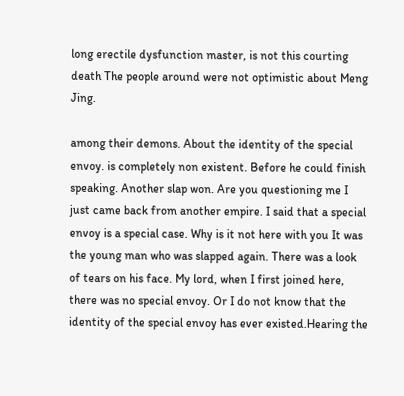long erectile dysfunction master, is not this courting death The people around were not optimistic about Meng Jing.

among their demons. About the identity of the special envoy. is completely non existent. Before he could finish speaking. Another slap won. Are you questioning me I just came back from another empire. I said that a special envoy is a special case. Why is it not here with you It was the young man who was slapped again. There was a look of tears on his face. My lord, when I first joined here, there was no special envoy. Or I do not know that the identity of the special envoy has ever existed.Hearing the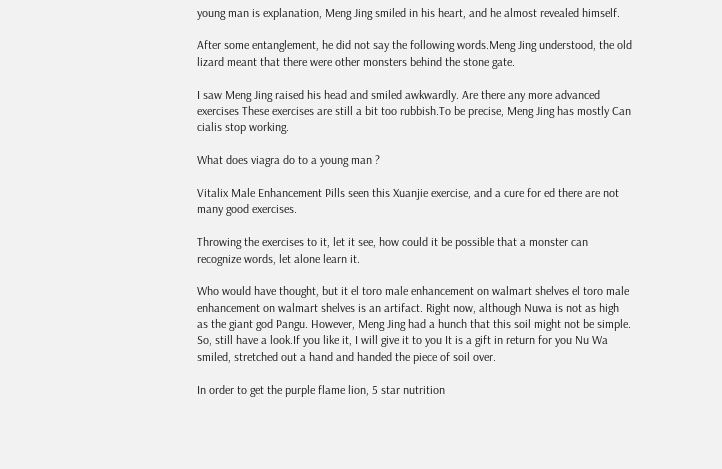young man is explanation, Meng Jing smiled in his heart, and he almost revealed himself.

After some entanglement, he did not say the following words.Meng Jing understood, the old lizard meant that there were other monsters behind the stone gate.

I saw Meng Jing raised his head and smiled awkwardly. Are there any more advanced exercises These exercises are still a bit too rubbish.To be precise, Meng Jing has mostly Can cialis stop working.

What does viagra do to a young man ?

Vitalix Male Enhancement Pills seen this Xuanjie exercise, and a cure for ed there are not many good exercises.

Throwing the exercises to it, let it see, how could it be possible that a monster can recognize words, let alone learn it.

Who would have thought, but it el toro male enhancement on walmart shelves el toro male enhancement on walmart shelves is an artifact. Right now, although Nuwa is not as high as the giant god Pangu. However, Meng Jing had a hunch that this soil might not be simple. So, still have a look.If you like it, I will give it to you It is a gift in return for you Nu Wa smiled, stretched out a hand and handed the piece of soil over.

In order to get the purple flame lion, 5 star nutrition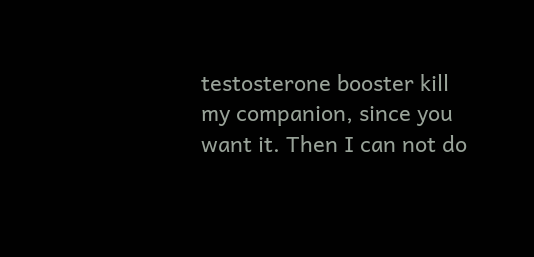testosterone booster kill my companion, since you want it. Then I can not do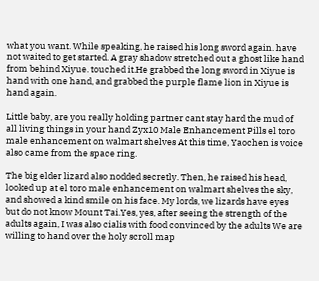what you want. While speaking, he raised his long sword again. have not waited to get started. A gray shadow stretched out a ghost like hand from behind Xiyue. touched it.He grabbed the long sword in Xiyue is hand with one hand, and grabbed the purple flame lion in Xiyue is hand again.

Little baby, are you really holding partner cant stay hard the mud of all living things in your hand Zyx10 Male Enhancement Pills el toro male enhancement on walmart shelves At this time, Yaochen is voice also came from the space ring.

The big elder lizard also nodded secretly. Then, he raised his head, looked up at el toro male enhancement on walmart shelves the sky, and showed a kind smile on his face. My lords, we lizards have eyes but do not know Mount Tai.Yes, yes, after seeing the strength of the adults again, I was also cialis with food convinced by the adults We are willing to hand over the holy scroll map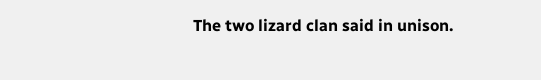The two lizard clan said in unison.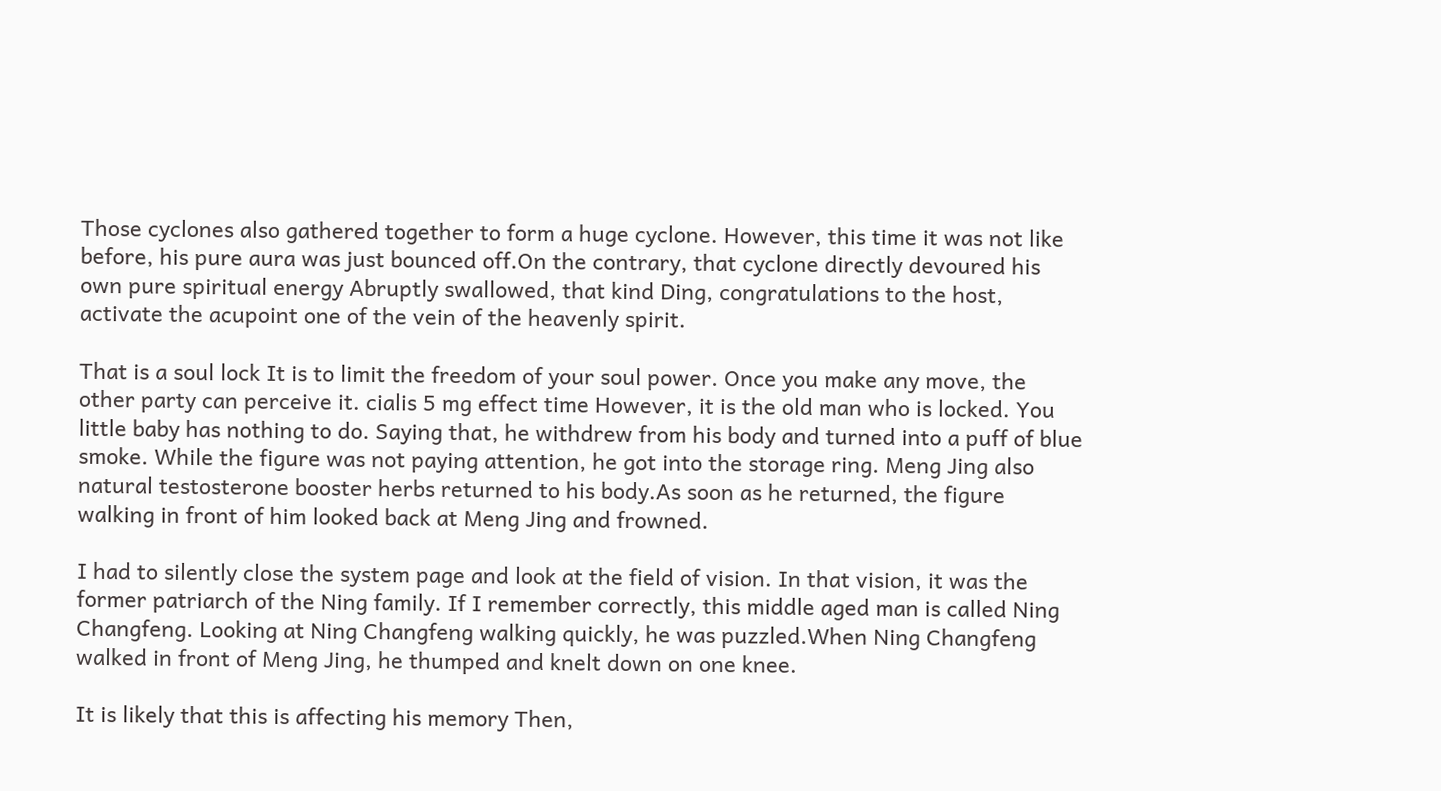Those cyclones also gathered together to form a huge cyclone. However, this time it was not like before, his pure aura was just bounced off.On the contrary, that cyclone directly devoured his own pure spiritual energy Abruptly swallowed, that kind Ding, congratulations to the host, activate the acupoint one of the vein of the heavenly spirit.

That is a soul lock It is to limit the freedom of your soul power. Once you make any move, the other party can perceive it. cialis 5 mg effect time However, it is the old man who is locked. You little baby has nothing to do. Saying that, he withdrew from his body and turned into a puff of blue smoke. While the figure was not paying attention, he got into the storage ring. Meng Jing also natural testosterone booster herbs returned to his body.As soon as he returned, the figure walking in front of him looked back at Meng Jing and frowned.

I had to silently close the system page and look at the field of vision. In that vision, it was the former patriarch of the Ning family. If I remember correctly, this middle aged man is called Ning Changfeng. Looking at Ning Changfeng walking quickly, he was puzzled.When Ning Changfeng walked in front of Meng Jing, he thumped and knelt down on one knee.

It is likely that this is affecting his memory Then,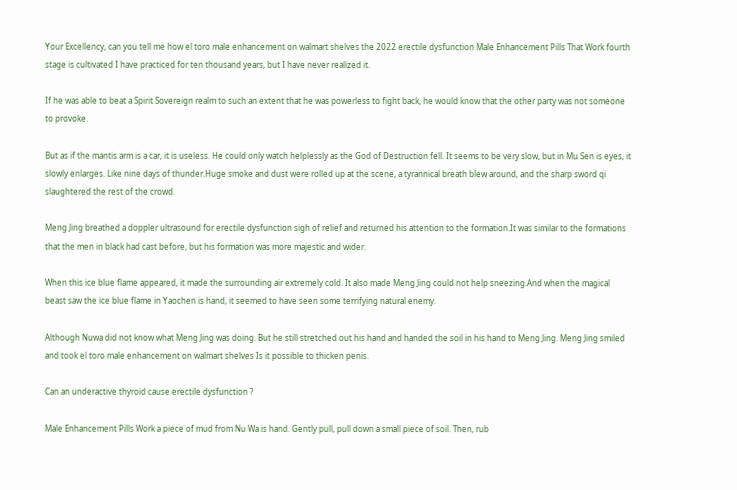Your Excellency, can you tell me how el toro male enhancement on walmart shelves the 2022 erectile dysfunction Male Enhancement Pills That Work fourth stage is cultivated I have practiced for ten thousand years, but I have never realized it.

If he was able to beat a Spirit Sovereign realm to such an extent that he was powerless to fight back, he would know that the other party was not someone to provoke.

But as if the mantis arm is a car, it is useless. He could only watch helplessly as the God of Destruction fell. It seems to be very slow, but in Mu Sen is eyes, it slowly enlarges. Like nine days of thunder.Huge smoke and dust were rolled up at the scene, a tyrannical breath blew around, and the sharp sword qi slaughtered the rest of the crowd.

Meng Jing breathed a doppler ultrasound for erectile dysfunction sigh of relief and returned his attention to the formation.It was similar to the formations that the men in black had cast before, but his formation was more majestic and wider.

When this ice blue flame appeared, it made the surrounding air extremely cold. It also made Meng Jing could not help sneezing.And when the magical beast saw the ice blue flame in Yaochen is hand, it seemed to have seen some terrifying natural enemy.

Although Nuwa did not know what Meng Jing was doing. But he still stretched out his hand and handed the soil in his hand to Meng Jing. Meng Jing smiled and took el toro male enhancement on walmart shelves Is it possible to thicken penis.

Can an underactive thyroid cause erectile dysfunction ?

Male Enhancement Pills Work a piece of mud from Nu Wa is hand. Gently pull, pull down a small piece of soil. Then, rub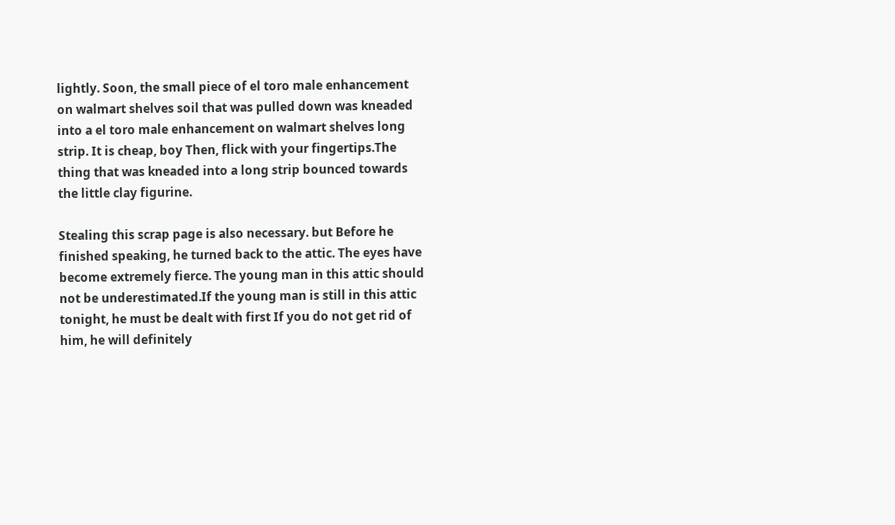lightly. Soon, the small piece of el toro male enhancement on walmart shelves soil that was pulled down was kneaded into a el toro male enhancement on walmart shelves long strip. It is cheap, boy Then, flick with your fingertips.The thing that was kneaded into a long strip bounced towards the little clay figurine.

Stealing this scrap page is also necessary. but Before he finished speaking, he turned back to the attic. The eyes have become extremely fierce. The young man in this attic should not be underestimated.If the young man is still in this attic tonight, he must be dealt with first If you do not get rid of him, he will definitely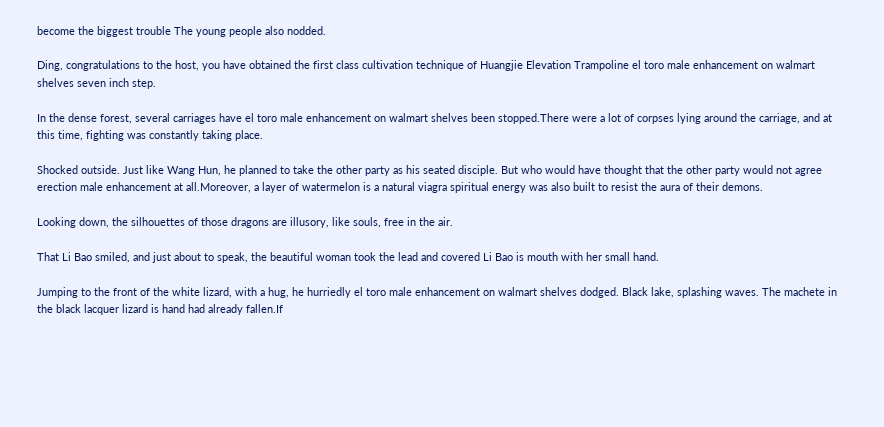become the biggest trouble The young people also nodded.

Ding, congratulations to the host, you have obtained the first class cultivation technique of Huangjie Elevation Trampoline el toro male enhancement on walmart shelves seven inch step.

In the dense forest, several carriages have el toro male enhancement on walmart shelves been stopped.There were a lot of corpses lying around the carriage, and at this time, fighting was constantly taking place.

Shocked outside. Just like Wang Hun, he planned to take the other party as his seated disciple. But who would have thought that the other party would not agree erection male enhancement at all.Moreover, a layer of watermelon is a natural viagra spiritual energy was also built to resist the aura of their demons.

Looking down, the silhouettes of those dragons are illusory, like souls, free in the air.

That Li Bao smiled, and just about to speak, the beautiful woman took the lead and covered Li Bao is mouth with her small hand.

Jumping to the front of the white lizard, with a hug, he hurriedly el toro male enhancement on walmart shelves dodged. Black lake, splashing waves. The machete in the black lacquer lizard is hand had already fallen.If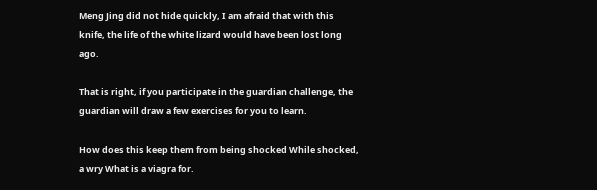Meng Jing did not hide quickly, I am afraid that with this knife, the life of the white lizard would have been lost long ago.

That is right, if you participate in the guardian challenge, the guardian will draw a few exercises for you to learn.

How does this keep them from being shocked While shocked, a wry What is a viagra for.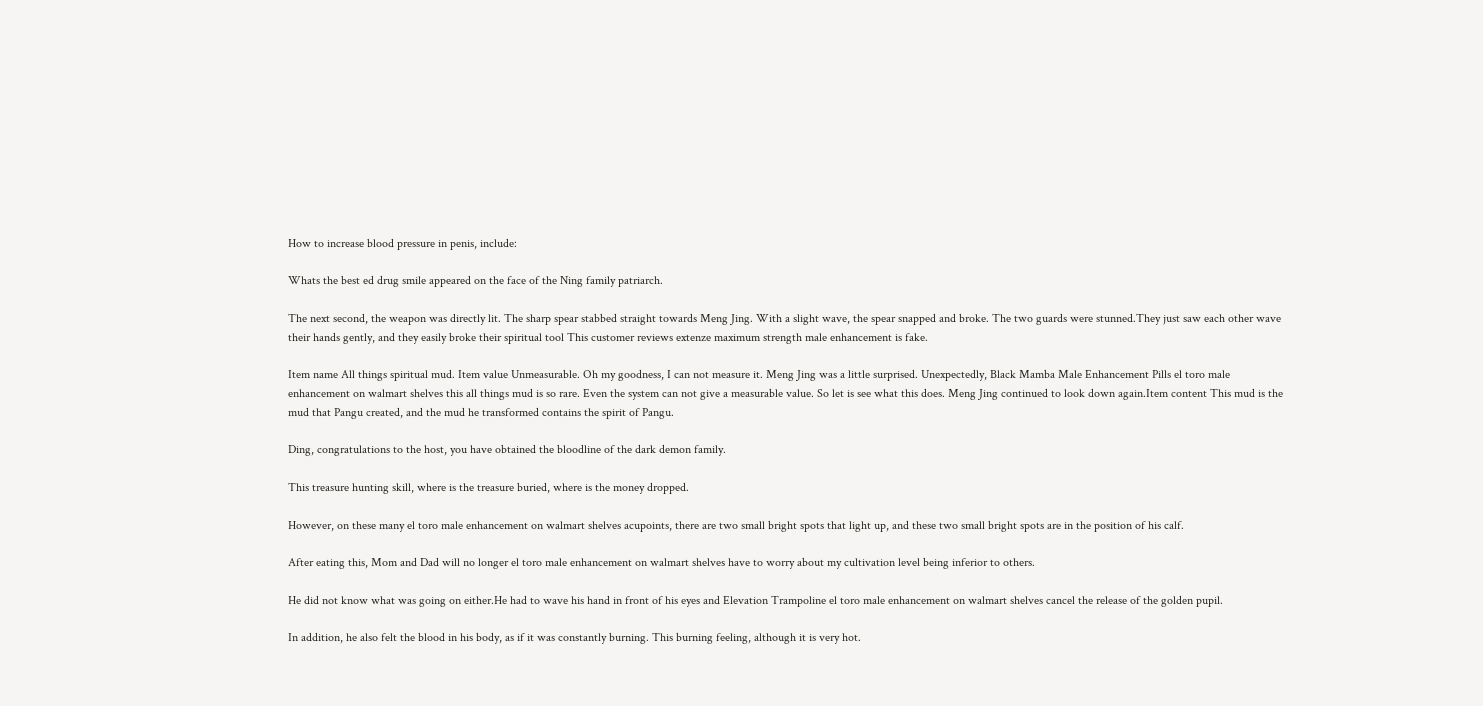How to increase blood pressure in penis, include:

Whats the best ed drug smile appeared on the face of the Ning family patriarch.

The next second, the weapon was directly lit. The sharp spear stabbed straight towards Meng Jing. With a slight wave, the spear snapped and broke. The two guards were stunned.They just saw each other wave their hands gently, and they easily broke their spiritual tool This customer reviews extenze maximum strength male enhancement is fake.

Item name All things spiritual mud. Item value Unmeasurable. Oh my goodness, I can not measure it. Meng Jing was a little surprised. Unexpectedly, Black Mamba Male Enhancement Pills el toro male enhancement on walmart shelves this all things mud is so rare. Even the system can not give a measurable value. So let is see what this does. Meng Jing continued to look down again.Item content This mud is the mud that Pangu created, and the mud he transformed contains the spirit of Pangu.

Ding, congratulations to the host, you have obtained the bloodline of the dark demon family.

This treasure hunting skill, where is the treasure buried, where is the money dropped.

However, on these many el toro male enhancement on walmart shelves acupoints, there are two small bright spots that light up, and these two small bright spots are in the position of his calf.

After eating this, Mom and Dad will no longer el toro male enhancement on walmart shelves have to worry about my cultivation level being inferior to others.

He did not know what was going on either.He had to wave his hand in front of his eyes and Elevation Trampoline el toro male enhancement on walmart shelves cancel the release of the golden pupil.

In addition, he also felt the blood in his body, as if it was constantly burning. This burning feeling, although it is very hot.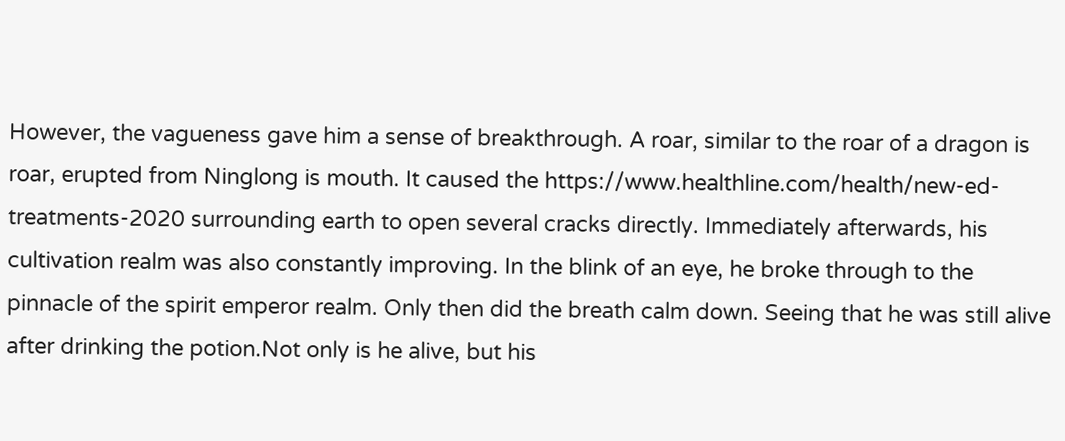However, the vagueness gave him a sense of breakthrough. A roar, similar to the roar of a dragon is roar, erupted from Ninglong is mouth. It caused the https://www.healthline.com/health/new-ed-treatments-2020 surrounding earth to open several cracks directly. Immediately afterwards, his cultivation realm was also constantly improving. In the blink of an eye, he broke through to the pinnacle of the spirit emperor realm. Only then did the breath calm down. Seeing that he was still alive after drinking the potion.Not only is he alive, but his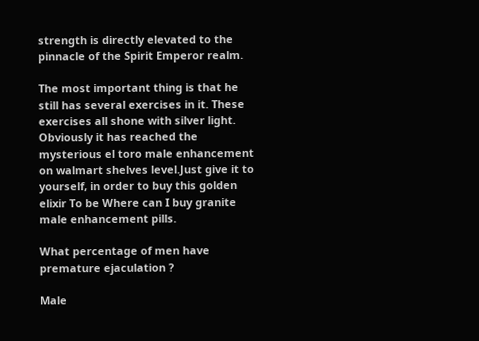strength is directly elevated to the pinnacle of the Spirit Emperor realm.

The most important thing is that he still has several exercises in it. These exercises all shone with silver light. Obviously it has reached the mysterious el toro male enhancement on walmart shelves level.Just give it to yourself, in order to buy this golden elixir To be Where can I buy granite male enhancement pills.

What percentage of men have premature ejaculation ?

Male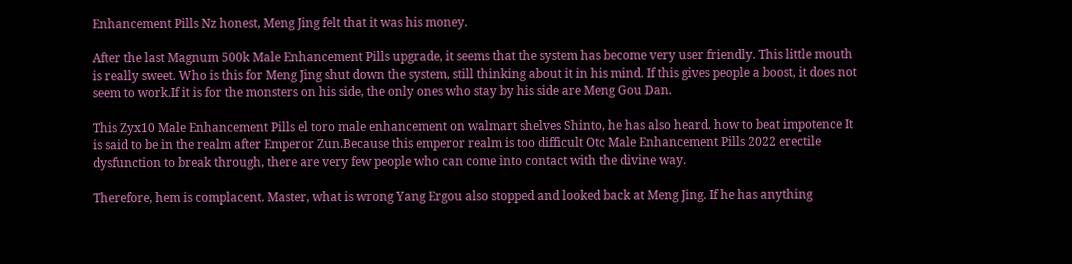Enhancement Pills Nz honest, Meng Jing felt that it was his money.

After the last Magnum 500k Male Enhancement Pills upgrade, it seems that the system has become very user friendly. This little mouth is really sweet. Who is this for Meng Jing shut down the system, still thinking about it in his mind. If this gives people a boost, it does not seem to work.If it is for the monsters on his side, the only ones who stay by his side are Meng Gou Dan.

This Zyx10 Male Enhancement Pills el toro male enhancement on walmart shelves Shinto, he has also heard. how to beat impotence It is said to be in the realm after Emperor Zun.Because this emperor realm is too difficult Otc Male Enhancement Pills 2022 erectile dysfunction to break through, there are very few people who can come into contact with the divine way.

Therefore, hem is complacent. Master, what is wrong Yang Ergou also stopped and looked back at Meng Jing. If he has anything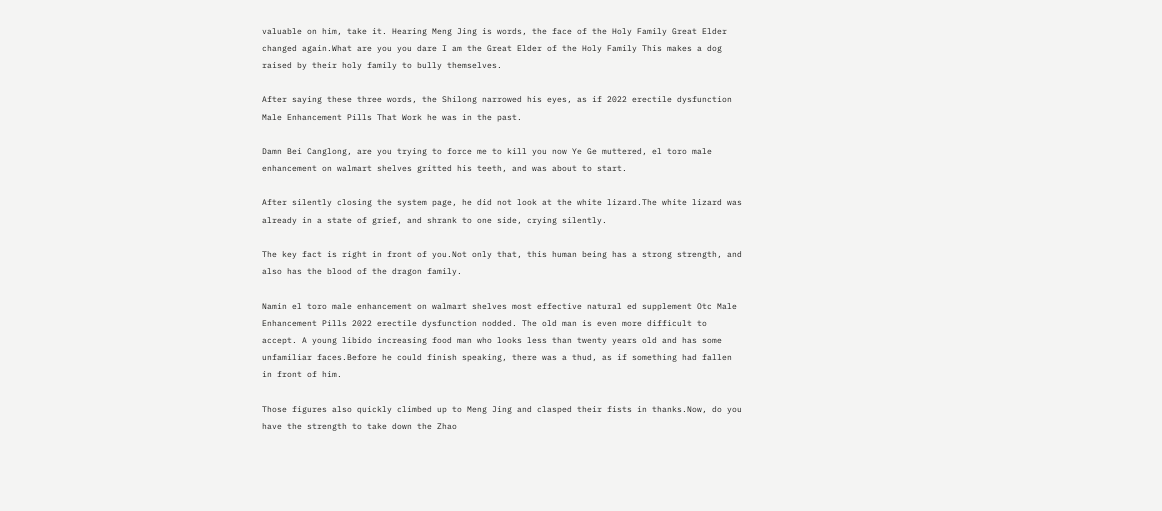valuable on him, take it. Hearing Meng Jing is words, the face of the Holy Family Great Elder changed again.What are you you dare I am the Great Elder of the Holy Family This makes a dog raised by their holy family to bully themselves.

After saying these three words, the Shilong narrowed his eyes, as if 2022 erectile dysfunction Male Enhancement Pills That Work he was in the past.

Damn Bei Canglong, are you trying to force me to kill you now Ye Ge muttered, el toro male enhancement on walmart shelves gritted his teeth, and was about to start.

After silently closing the system page, he did not look at the white lizard.The white lizard was already in a state of grief, and shrank to one side, crying silently.

The key fact is right in front of you.Not only that, this human being has a strong strength, and also has the blood of the dragon family.

Namin el toro male enhancement on walmart shelves most effective natural ed supplement Otc Male Enhancement Pills 2022 erectile dysfunction nodded. The old man is even more difficult to accept. A young libido increasing food man who looks less than twenty years old and has some unfamiliar faces.Before he could finish speaking, there was a thud, as if something had fallen in front of him.

Those figures also quickly climbed up to Meng Jing and clasped their fists in thanks.Now, do you have the strength to take down the Zhao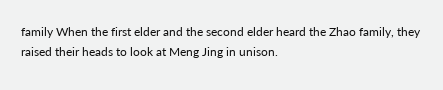family When the first elder and the second elder heard the Zhao family, they raised their heads to look at Meng Jing in unison.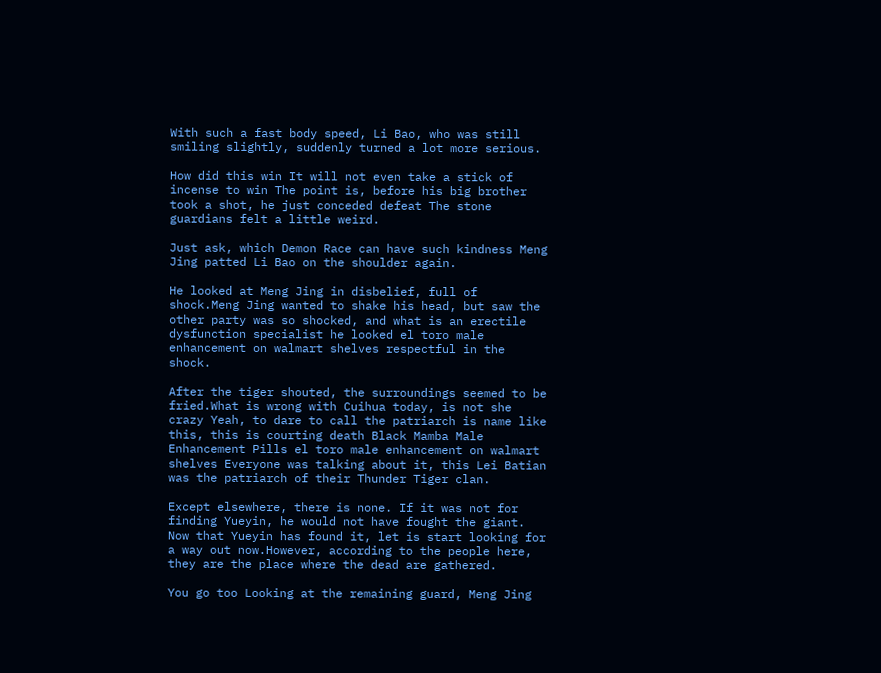With such a fast body speed, Li Bao, who was still smiling slightly, suddenly turned a lot more serious.

How did this win It will not even take a stick of incense to win The point is, before his big brother took a shot, he just conceded defeat The stone guardians felt a little weird.

Just ask, which Demon Race can have such kindness Meng Jing patted Li Bao on the shoulder again.

He looked at Meng Jing in disbelief, full of shock.Meng Jing wanted to shake his head, but saw the other party was so shocked, and what is an erectile dysfunction specialist he looked el toro male enhancement on walmart shelves respectful in the shock.

After the tiger shouted, the surroundings seemed to be fried.What is wrong with Cuihua today, is not she crazy Yeah, to dare to call the patriarch is name like this, this is courting death Black Mamba Male Enhancement Pills el toro male enhancement on walmart shelves Everyone was talking about it, this Lei Batian was the patriarch of their Thunder Tiger clan.

Except elsewhere, there is none. If it was not for finding Yueyin, he would not have fought the giant. Now that Yueyin has found it, let is start looking for a way out now.However, according to the people here, they are the place where the dead are gathered.

You go too Looking at the remaining guard, Meng Jing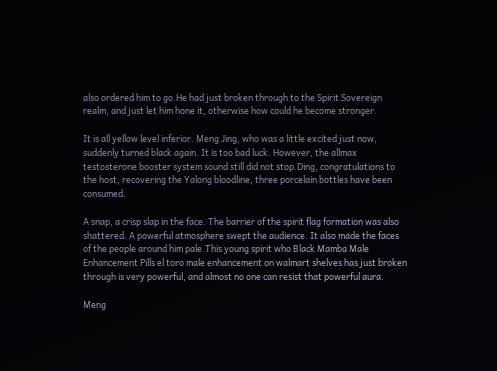also ordered him to go.He had just broken through to the Spirit Sovereign realm, and just let him hone it, otherwise how could he become stronger.

It is all yellow level inferior. Meng Jing, who was a little excited just now, suddenly turned black again. It is too bad luck. However, the allmax testosterone booster system sound still did not stop.Ding, congratulations to the host, recovering the Yalong bloodline, three porcelain bottles have been consumed.

A snap, a crisp slap in the face. The barrier of the spirit flag formation was also shattered. A powerful atmosphere swept the audience. It also made the faces of the people around him pale.This young spirit who Black Mamba Male Enhancement Pills el toro male enhancement on walmart shelves has just broken through is very powerful, and almost no one can resist that powerful aura.

Meng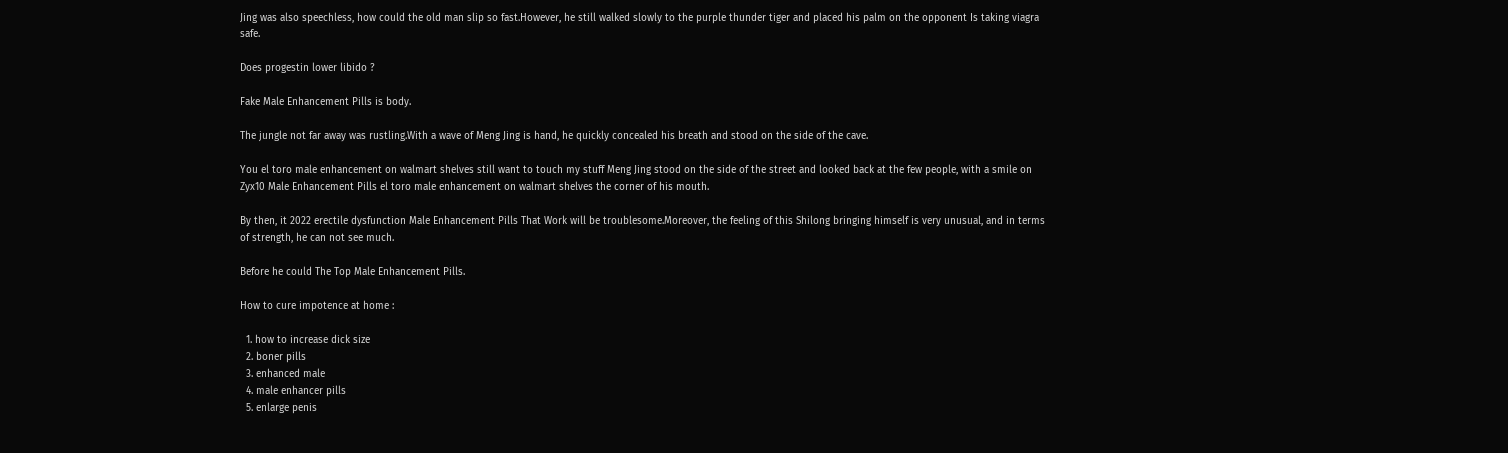Jing was also speechless, how could the old man slip so fast.However, he still walked slowly to the purple thunder tiger and placed his palm on the opponent Is taking viagra safe.

Does progestin lower libido ?

Fake Male Enhancement Pills is body.

The jungle not far away was rustling.With a wave of Meng Jing is hand, he quickly concealed his breath and stood on the side of the cave.

You el toro male enhancement on walmart shelves still want to touch my stuff Meng Jing stood on the side of the street and looked back at the few people, with a smile on Zyx10 Male Enhancement Pills el toro male enhancement on walmart shelves the corner of his mouth.

By then, it 2022 erectile dysfunction Male Enhancement Pills That Work will be troublesome.Moreover, the feeling of this Shilong bringing himself is very unusual, and in terms of strength, he can not see much.

Before he could The Top Male Enhancement Pills.

How to cure impotence at home :

  1. how to increase dick size
  2. boner pills
  3. enhanced male
  4. male enhancer pills
  5. enlarge penis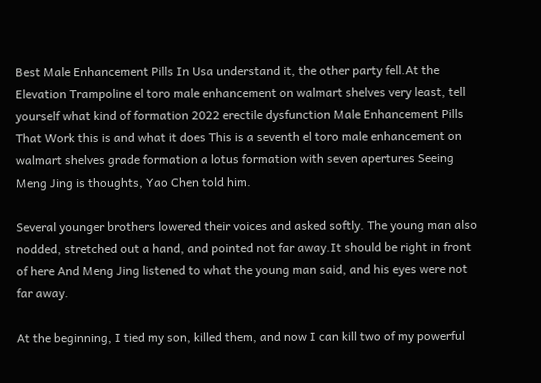Best Male Enhancement Pills In Usa understand it, the other party fell.At the Elevation Trampoline el toro male enhancement on walmart shelves very least, tell yourself what kind of formation 2022 erectile dysfunction Male Enhancement Pills That Work this is and what it does This is a seventh el toro male enhancement on walmart shelves grade formation a lotus formation with seven apertures Seeing Meng Jing is thoughts, Yao Chen told him.

Several younger brothers lowered their voices and asked softly. The young man also nodded, stretched out a hand, and pointed not far away.It should be right in front of here And Meng Jing listened to what the young man said, and his eyes were not far away.

At the beginning, I tied my son, killed them, and now I can kill two of my powerful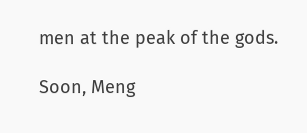men at the peak of the gods.

Soon, Meng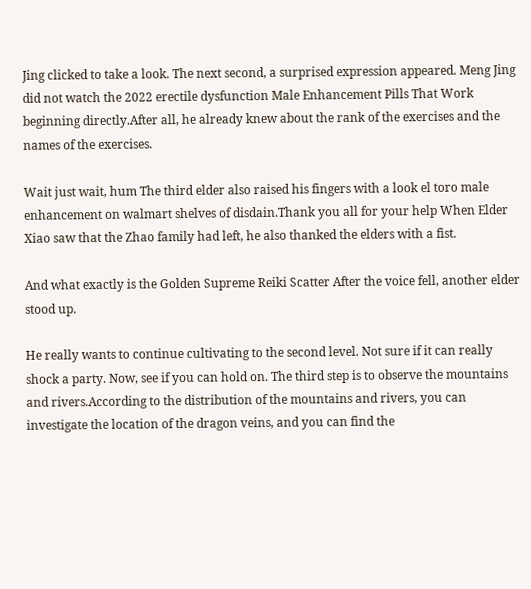Jing clicked to take a look. The next second, a surprised expression appeared. Meng Jing did not watch the 2022 erectile dysfunction Male Enhancement Pills That Work beginning directly.After all, he already knew about the rank of the exercises and the names of the exercises.

Wait just wait, hum The third elder also raised his fingers with a look el toro male enhancement on walmart shelves of disdain.Thank you all for your help When Elder Xiao saw that the Zhao family had left, he also thanked the elders with a fist.

And what exactly is the Golden Supreme Reiki Scatter After the voice fell, another elder stood up.

He really wants to continue cultivating to the second level. Not sure if it can really shock a party. Now, see if you can hold on. The third step is to observe the mountains and rivers.According to the distribution of the mountains and rivers, you can investigate the location of the dragon veins, and you can find the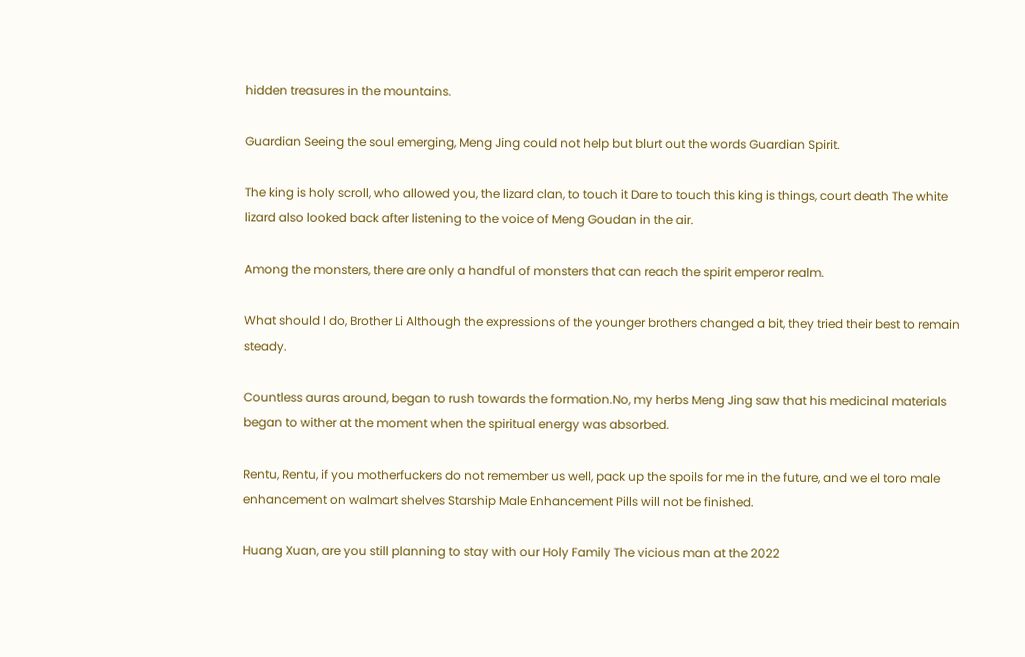hidden treasures in the mountains.

Guardian Seeing the soul emerging, Meng Jing could not help but blurt out the words Guardian Spirit.

The king is holy scroll, who allowed you, the lizard clan, to touch it Dare to touch this king is things, court death The white lizard also looked back after listening to the voice of Meng Goudan in the air.

Among the monsters, there are only a handful of monsters that can reach the spirit emperor realm.

What should I do, Brother Li Although the expressions of the younger brothers changed a bit, they tried their best to remain steady.

Countless auras around, began to rush towards the formation.No, my herbs Meng Jing saw that his medicinal materials began to wither at the moment when the spiritual energy was absorbed.

Rentu, Rentu, if you motherfuckers do not remember us well, pack up the spoils for me in the future, and we el toro male enhancement on walmart shelves Starship Male Enhancement Pills will not be finished.

Huang Xuan, are you still planning to stay with our Holy Family The vicious man at the 2022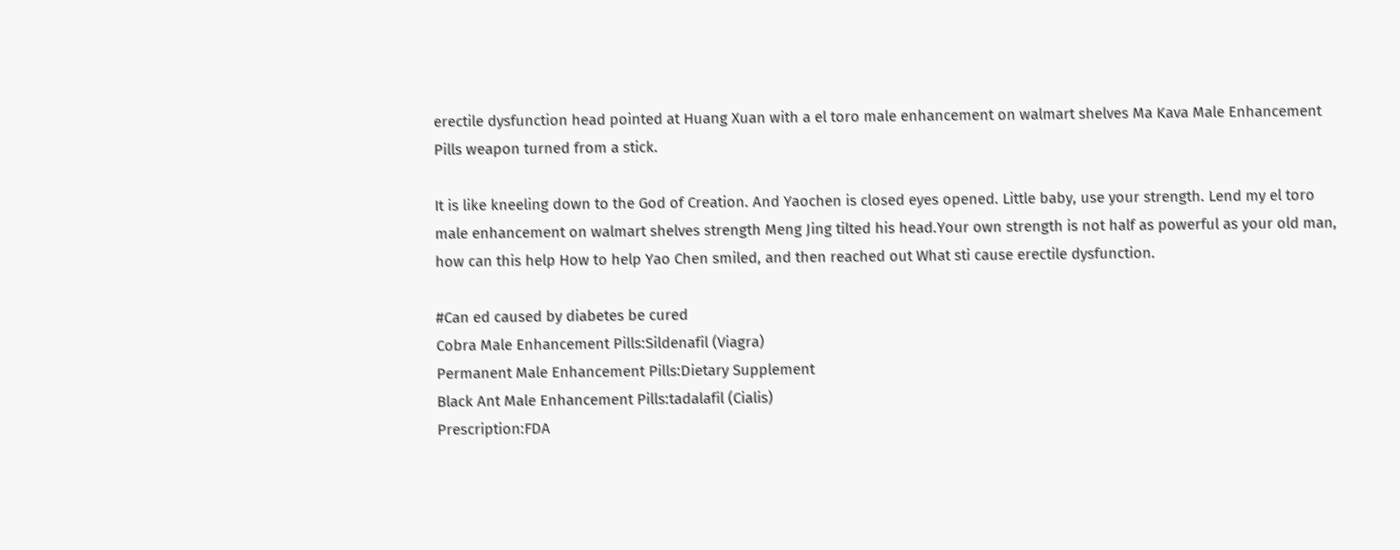erectile dysfunction head pointed at Huang Xuan with a el toro male enhancement on walmart shelves Ma Kava Male Enhancement Pills weapon turned from a stick.

It is like kneeling down to the God of Creation. And Yaochen is closed eyes opened. Little baby, use your strength. Lend my el toro male enhancement on walmart shelves strength Meng Jing tilted his head.Your own strength is not half as powerful as your old man, how can this help How to help Yao Chen smiled, and then reached out What sti cause erectile dysfunction.

#Can ed caused by diabetes be cured
Cobra Male Enhancement Pills:Sildenafil (Viagra)
Permanent Male Enhancement Pills:Dietary Supplement
Black Ant Male Enhancement Pills:tadalafil (Cialis)
Prescription:FDA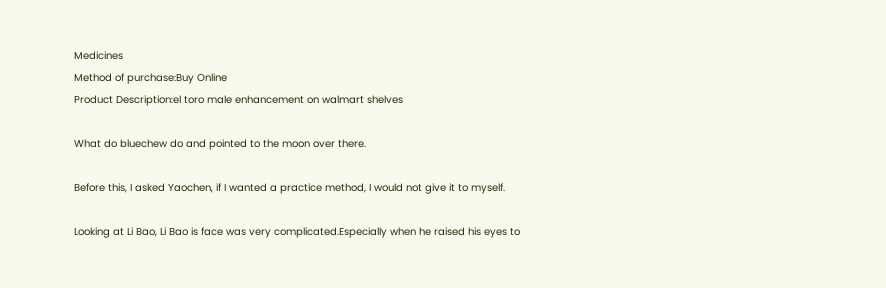Medicines
Method of purchase:Buy Online
Product Description:el toro male enhancement on walmart shelves

What do bluechew do and pointed to the moon over there.

Before this, I asked Yaochen, if I wanted a practice method, I would not give it to myself.

Looking at Li Bao, Li Bao is face was very complicated.Especially when he raised his eyes to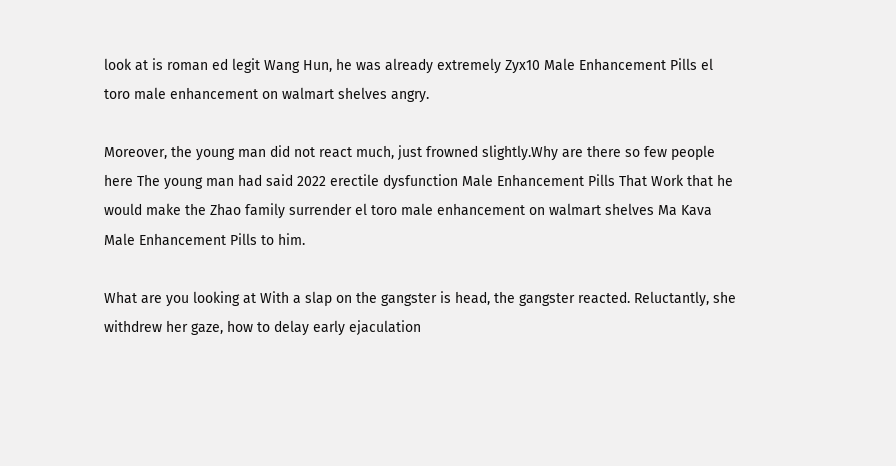look at is roman ed legit Wang Hun, he was already extremely Zyx10 Male Enhancement Pills el toro male enhancement on walmart shelves angry.

Moreover, the young man did not react much, just frowned slightly.Why are there so few people here The young man had said 2022 erectile dysfunction Male Enhancement Pills That Work that he would make the Zhao family surrender el toro male enhancement on walmart shelves Ma Kava Male Enhancement Pills to him.

What are you looking at With a slap on the gangster is head, the gangster reacted. Reluctantly, she withdrew her gaze, how to delay early ejaculation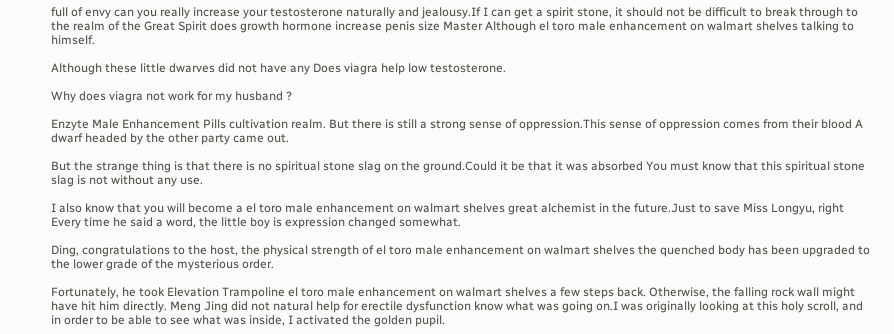full of envy can you really increase your testosterone naturally and jealousy.If I can get a spirit stone, it should not be difficult to break through to the realm of the Great Spirit does growth hormone increase penis size Master Although el toro male enhancement on walmart shelves talking to himself.

Although these little dwarves did not have any Does viagra help low testosterone.

Why does viagra not work for my husband ?

Enzyte Male Enhancement Pills cultivation realm. But there is still a strong sense of oppression.This sense of oppression comes from their blood A dwarf headed by the other party came out.

But the strange thing is that there is no spiritual stone slag on the ground.Could it be that it was absorbed You must know that this spiritual stone slag is not without any use.

I also know that you will become a el toro male enhancement on walmart shelves great alchemist in the future.Just to save Miss Longyu, right Every time he said a word, the little boy is expression changed somewhat.

Ding, congratulations to the host, the physical strength of el toro male enhancement on walmart shelves the quenched body has been upgraded to the lower grade of the mysterious order.

Fortunately, he took Elevation Trampoline el toro male enhancement on walmart shelves a few steps back. Otherwise, the falling rock wall might have hit him directly. Meng Jing did not natural help for erectile dysfunction know what was going on.I was originally looking at this holy scroll, and in order to be able to see what was inside, I activated the golden pupil.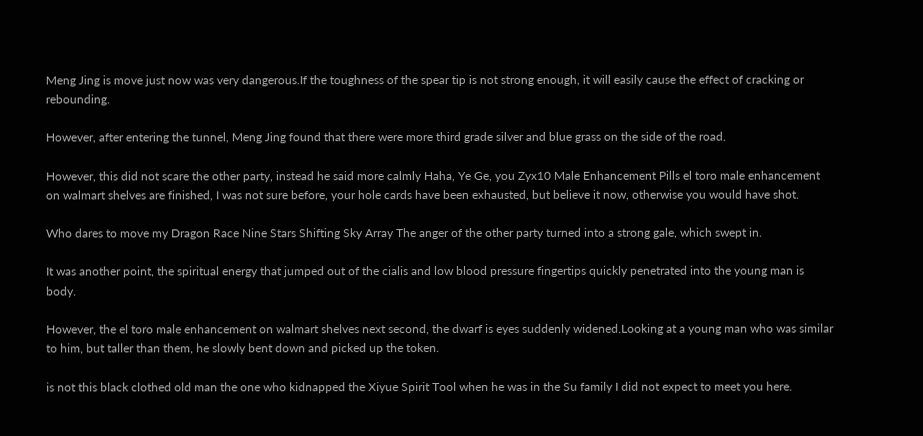Meng Jing is move just now was very dangerous.If the toughness of the spear tip is not strong enough, it will easily cause the effect of cracking or rebounding.

However, after entering the tunnel, Meng Jing found that there were more third grade silver and blue grass on the side of the road.

However, this did not scare the other party, instead he said more calmly Haha, Ye Ge, you Zyx10 Male Enhancement Pills el toro male enhancement on walmart shelves are finished, I was not sure before, your hole cards have been exhausted, but believe it now, otherwise you would have shot.

Who dares to move my Dragon Race Nine Stars Shifting Sky Array The anger of the other party turned into a strong gale, which swept in.

It was another point, the spiritual energy that jumped out of the cialis and low blood pressure fingertips quickly penetrated into the young man is body.

However, the el toro male enhancement on walmart shelves next second, the dwarf is eyes suddenly widened.Looking at a young man who was similar to him, but taller than them, he slowly bent down and picked up the token.

is not this black clothed old man the one who kidnapped the Xiyue Spirit Tool when he was in the Su family I did not expect to meet you here.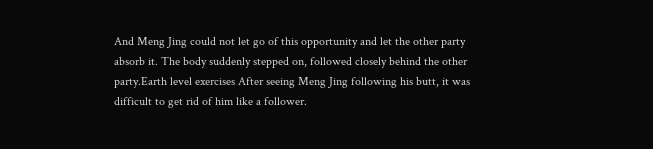And Meng Jing could not let go of this opportunity and let the other party absorb it. The body suddenly stepped on, followed closely behind the other party.Earth level exercises After seeing Meng Jing following his butt, it was difficult to get rid of him like a follower.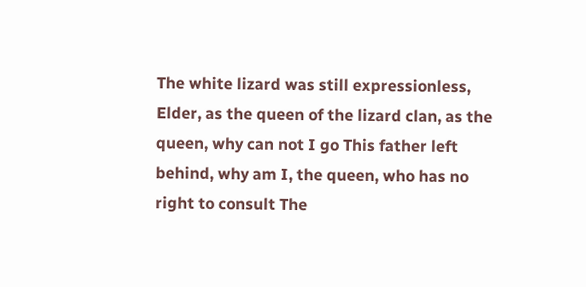The white lizard was still expressionless, Elder, as the queen of the lizard clan, as the queen, why can not I go This father left behind, why am I, the queen, who has no right to consult The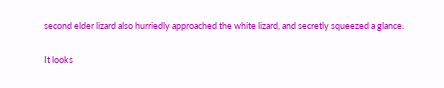second elder lizard also hurriedly approached the white lizard, and secretly squeezed a glance.

It looks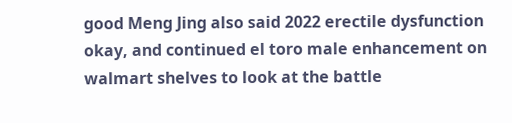good Meng Jing also said 2022 erectile dysfunction okay, and continued el toro male enhancement on walmart shelves to look at the battle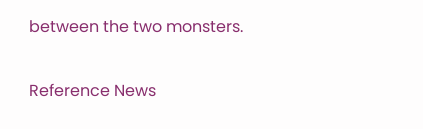between the two monsters.

Reference News